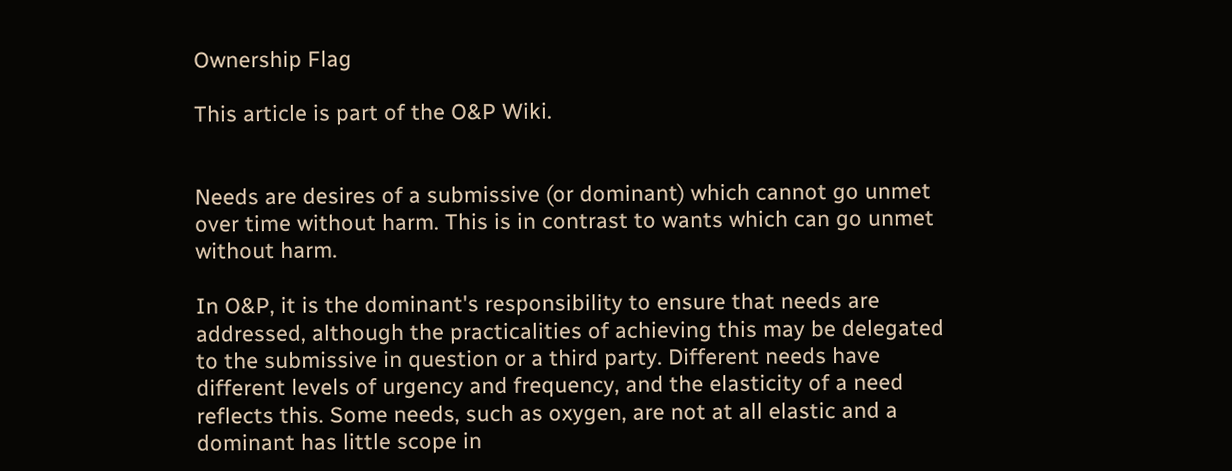Ownership Flag

This article is part of the O&P Wiki.


Needs are desires of a submissive (or dominant) which cannot go unmet over time without harm. This is in contrast to wants which can go unmet without harm.

In O&P, it is the dominant's responsibility to ensure that needs are addressed, although the practicalities of achieving this may be delegated to the submissive in question or a third party. Different needs have different levels of urgency and frequency, and the elasticity of a need reflects this. Some needs, such as oxygen, are not at all elastic and a dominant has little scope in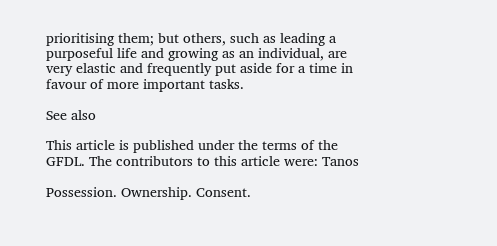prioritising them; but others, such as leading a purposeful life and growing as an individual, are very elastic and frequently put aside for a time in favour of more important tasks.

See also

This article is published under the terms of the GFDL. The contributors to this article were: Tanos

Possession. Ownership. Consent.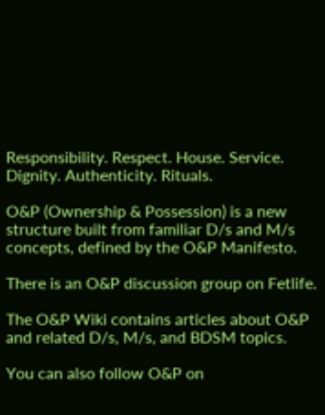Responsibility. Respect. House. Service. Dignity. Authenticity. Rituals.

O&P (Ownership & Possession) is a new structure built from familiar D/s and M/s concepts, defined by the O&P Manifesto.

There is an O&P discussion group on Fetlife.

The O&P Wiki contains articles about O&P and related D/s, M/s, and BDSM topics.

You can also follow O&P on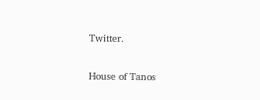Twitter.

House of Tanos